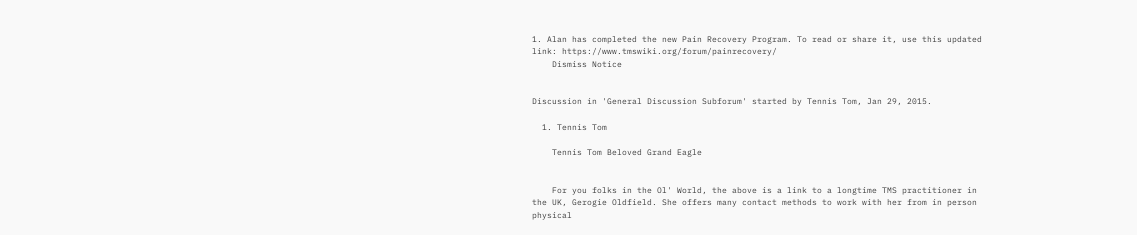1. Alan has completed the new Pain Recovery Program. To read or share it, use this updated link: https://www.tmswiki.org/forum/painrecovery/
    Dismiss Notice


Discussion in 'General Discussion Subforum' started by Tennis Tom, Jan 29, 2015.

  1. Tennis Tom

    Tennis Tom Beloved Grand Eagle


    For you folks in the Ol' World, the above is a link to a longtime TMS practitioner in the UK, Gerogie Oldfield. She offers many contact methods to work with her from in person physical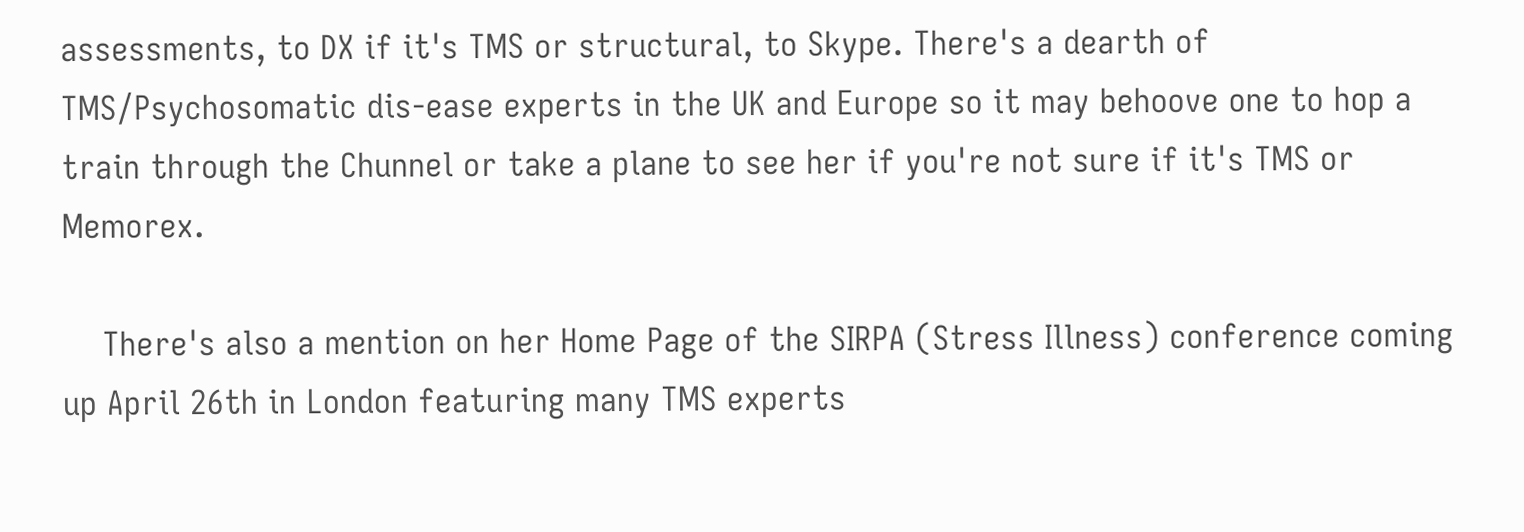assessments, to DX if it's TMS or structural, to Skype. There's a dearth of TMS/Psychosomatic dis-ease experts in the UK and Europe so it may behoove one to hop a train through the Chunnel or take a plane to see her if you're not sure if it's TMS or Memorex.

    There's also a mention on her Home Page of the SIRPA (Stress Illness) conference coming up April 26th in London featuring many TMS experts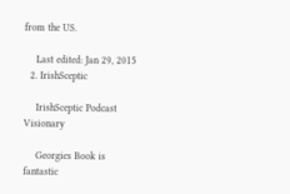from the US.

    Last edited: Jan 29, 2015
  2. IrishSceptic

    IrishSceptic Podcast Visionary

    Georgies Book is fantastic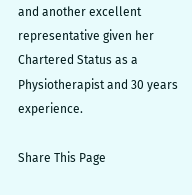and another excellent representative given her Chartered Status as a Physiotherapist and 30 years experience.

Share This Page